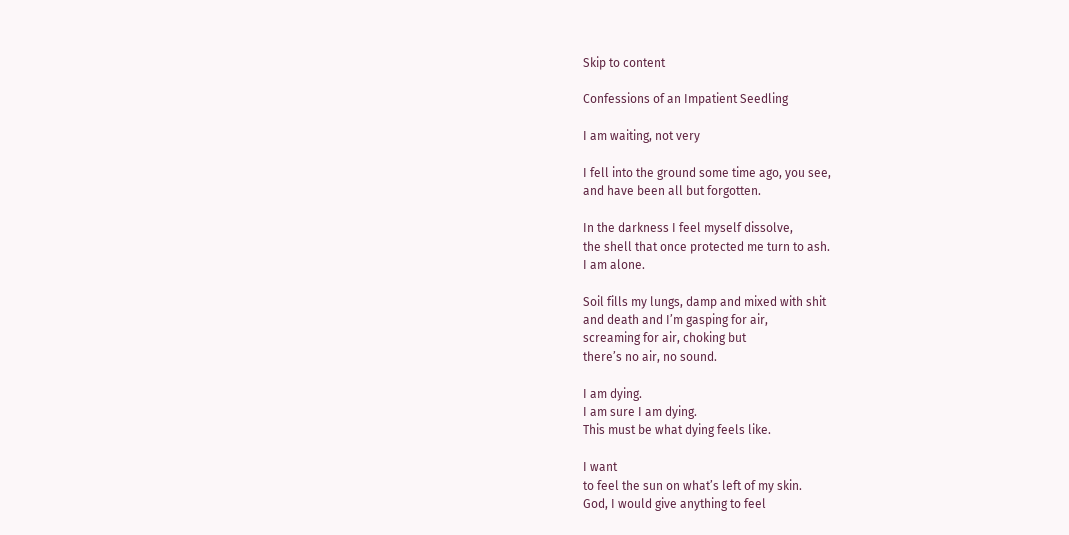Skip to content

Confessions of an Impatient Seedling

I am waiting, not very

I fell into the ground some time ago, you see,
and have been all but forgotten.

In the darkness I feel myself dissolve,
the shell that once protected me turn to ash.
I am alone.

Soil fills my lungs, damp and mixed with shit
and death and I’m gasping for air,
screaming for air, choking but
there’s no air, no sound.

I am dying.
I am sure I am dying.
This must be what dying feels like.

I want
to feel the sun on what’s left of my skin.
God, I would give anything to feel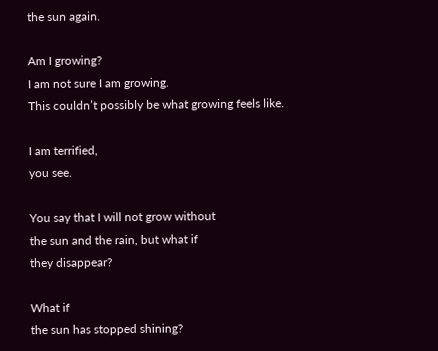the sun again.

Am I growing?
I am not sure I am growing.
This couldn’t possibly be what growing feels like.

I am terrified,
you see.

You say that I will not grow without
the sun and the rain, but what if
they disappear?

What if
the sun has stopped shining?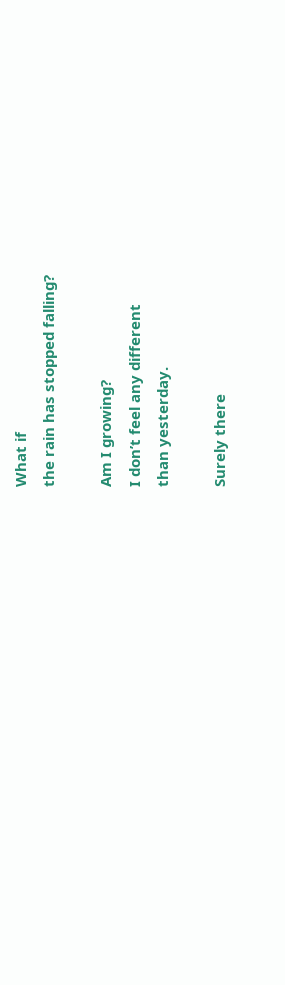What if
the rain has stopped falling?

Am I growing?
I don’t feel any different
than yesterday.

Surely there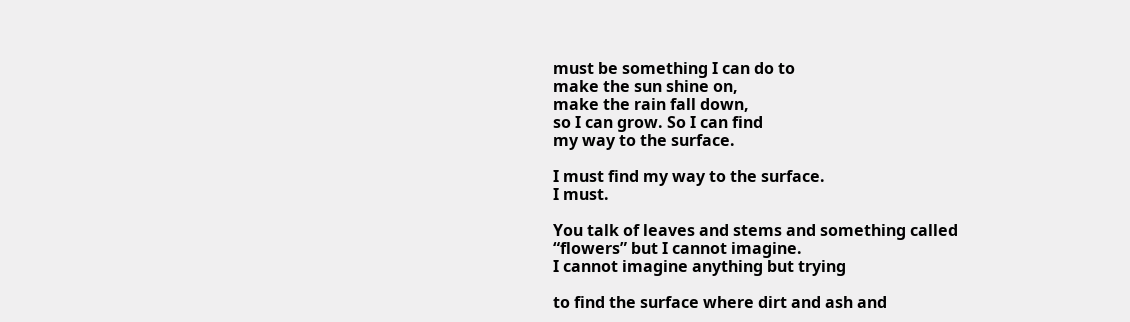must be something I can do to
make the sun shine on,
make the rain fall down,
so I can grow. So I can find
my way to the surface.

I must find my way to the surface.
I must.

You talk of leaves and stems and something called
“flowers” but I cannot imagine.
I cannot imagine anything but trying

to find the surface where dirt and ash and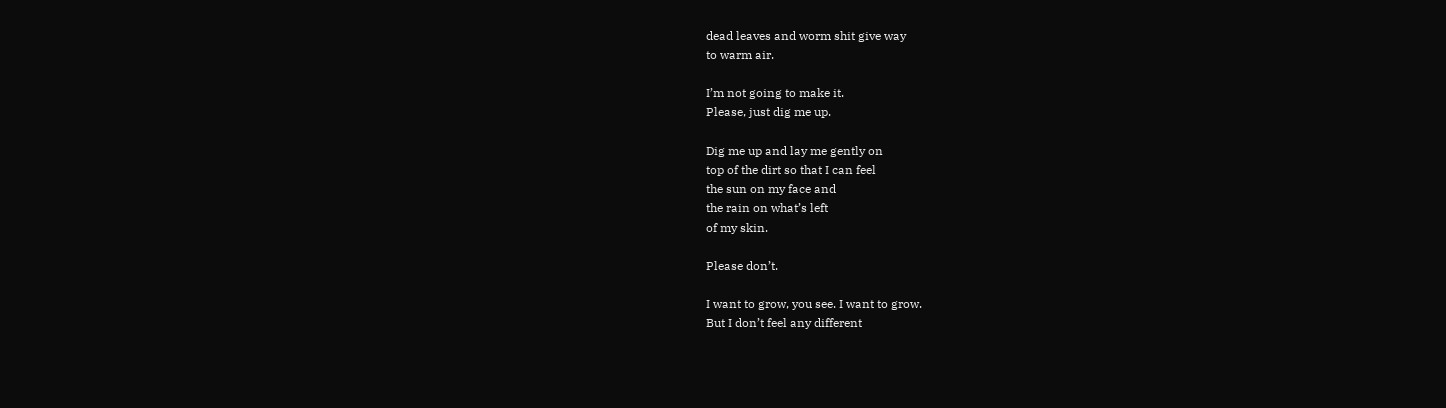dead leaves and worm shit give way
to warm air.

I’m not going to make it.
Please, just dig me up.

Dig me up and lay me gently on
top of the dirt so that I can feel
the sun on my face and
the rain on what’s left
of my skin.

Please don’t.

I want to grow, you see. I want to grow.
But I don’t feel any different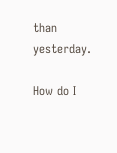than yesterday.

How do I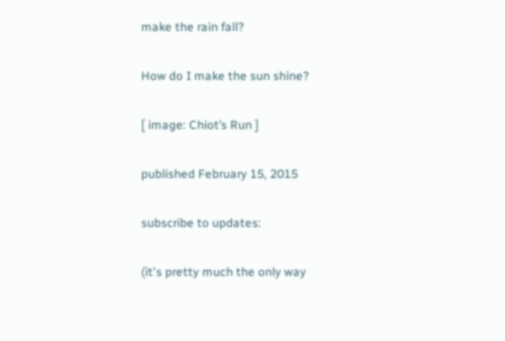make the rain fall?

How do I make the sun shine?

[ image: Chiot’s Run ]

published February 15, 2015

subscribe to updates:

(it's pretty much the only way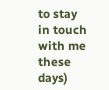to stay in touch with me these days)